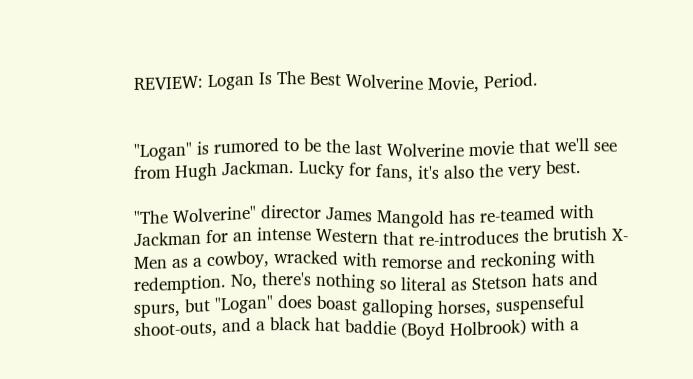REVIEW: Logan Is The Best Wolverine Movie, Period.


"Logan" is rumored to be the last Wolverine movie that we'll see from Hugh Jackman. Lucky for fans, it's also the very best.

"The Wolverine" director James Mangold has re-teamed with Jackman for an intense Western that re-introduces the brutish X-Men as a cowboy, wracked with remorse and reckoning with redemption. No, there's nothing so literal as Stetson hats and spurs, but "Logan" does boast galloping horses, suspenseful shoot-outs, and a black hat baddie (Boyd Holbrook) with a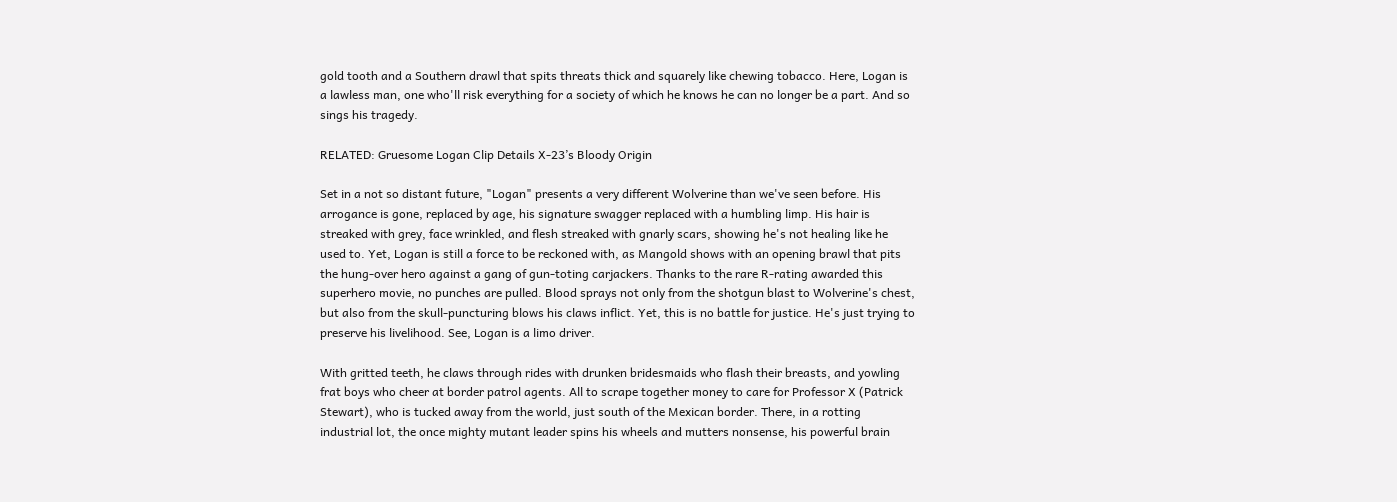gold tooth and a Southern drawl that spits threats thick and squarely like chewing tobacco. Here, Logan is a lawless man, one who'll risk everything for a society of which he knows he can no longer be a part. And so sings his tragedy.

RELATED: Gruesome Logan Clip Details X-23’s Bloody Origin

Set in a not so distant future, "Logan" presents a very different Wolverine than we've seen before. His arrogance is gone, replaced by age, his signature swagger replaced with a humbling limp. His hair is streaked with grey, face wrinkled, and flesh streaked with gnarly scars, showing he's not healing like he used to. Yet, Logan is still a force to be reckoned with, as Mangold shows with an opening brawl that pits the hung-over hero against a gang of gun-toting carjackers. Thanks to the rare R-rating awarded this superhero movie, no punches are pulled. Blood sprays not only from the shotgun blast to Wolverine's chest, but also from the skull-puncturing blows his claws inflict. Yet, this is no battle for justice. He's just trying to preserve his livelihood. See, Logan is a limo driver.

With gritted teeth, he claws through rides with drunken bridesmaids who flash their breasts, and yowling frat boys who cheer at border patrol agents. All to scrape together money to care for Professor X (Patrick Stewart), who is tucked away from the world, just south of the Mexican border. There, in a rotting industrial lot, the once mighty mutant leader spins his wheels and mutters nonsense, his powerful brain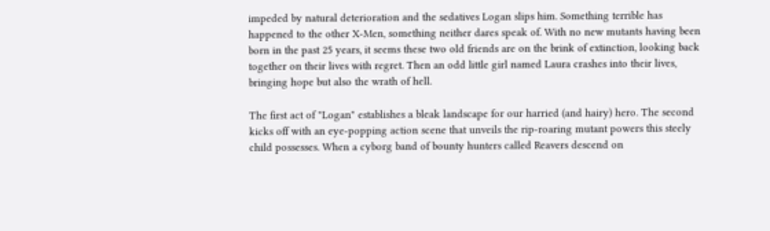impeded by natural deterioration and the sedatives Logan slips him. Something terrible has happened to the other X-Men, something neither dares speak of. With no new mutants having been born in the past 25 years, it seems these two old friends are on the brink of extinction, looking back together on their lives with regret. Then an odd little girl named Laura crashes into their lives, bringing hope but also the wrath of hell.

The first act of "Logan" establishes a bleak landscape for our harried (and hairy) hero. The second kicks off with an eye-popping action scene that unveils the rip-roaring mutant powers this steely child possesses. When a cyborg band of bounty hunters called Reavers descend on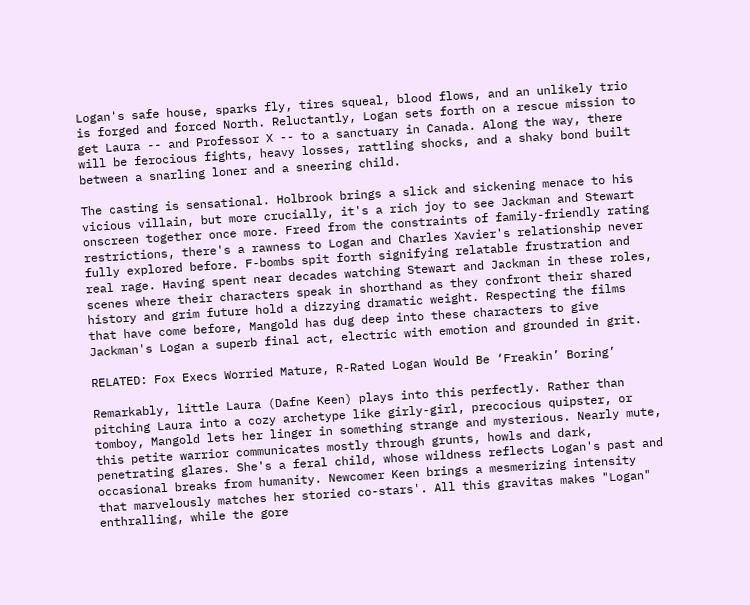Logan's safe house, sparks fly, tires squeal, blood flows, and an unlikely trio is forged and forced North. Reluctantly, Logan sets forth on a rescue mission to get Laura -- and Professor X -- to a sanctuary in Canada. Along the way, there will be ferocious fights, heavy losses, rattling shocks, and a shaky bond built between a snarling loner and a sneering child.

The casting is sensational. Holbrook brings a slick and sickening menace to his vicious villain, but more crucially, it's a rich joy to see Jackman and Stewart onscreen together once more. Freed from the constraints of family-friendly rating restrictions, there's a rawness to Logan and Charles Xavier's relationship never fully explored before. F-bombs spit forth signifying relatable frustration and real rage. Having spent near decades watching Stewart and Jackman in these roles, scenes where their characters speak in shorthand as they confront their shared history and grim future hold a dizzying dramatic weight. Respecting the films that have come before, Mangold has dug deep into these characters to give Jackman's Logan a superb final act, electric with emotion and grounded in grit.

RELATED: Fox Execs Worried Mature, R-Rated Logan Would Be ‘Freakin’ Boring’

Remarkably, little Laura (Dafne Keen) plays into this perfectly. Rather than pitching Laura into a cozy archetype like girly-girl, precocious quipster, or tomboy, Mangold lets her linger in something strange and mysterious. Nearly mute, this petite warrior communicates mostly through grunts, howls and dark, penetrating glares. She's a feral child, whose wildness reflects Logan's past and occasional breaks from humanity. Newcomer Keen brings a mesmerizing intensity that marvelously matches her storied co-stars'. All this gravitas makes "Logan" enthralling, while the gore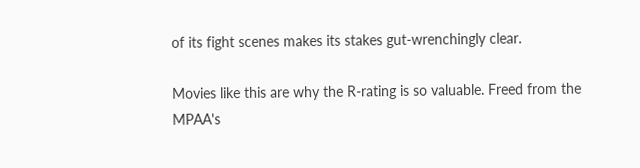of its fight scenes makes its stakes gut-wrenchingly clear.

Movies like this are why the R-rating is so valuable. Freed from the MPAA's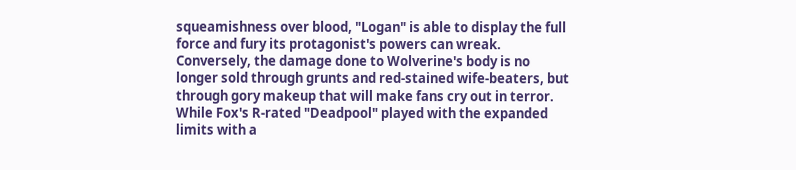squeamishness over blood, "Logan" is able to display the full force and fury its protagonist's powers can wreak. Conversely, the damage done to Wolverine's body is no longer sold through grunts and red-stained wife-beaters, but through gory makeup that will make fans cry out in terror. While Fox's R-rated "Deadpool" played with the expanded limits with a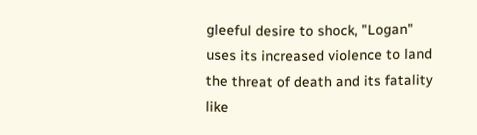gleeful desire to shock, "Logan" uses its increased violence to land the threat of death and its fatality like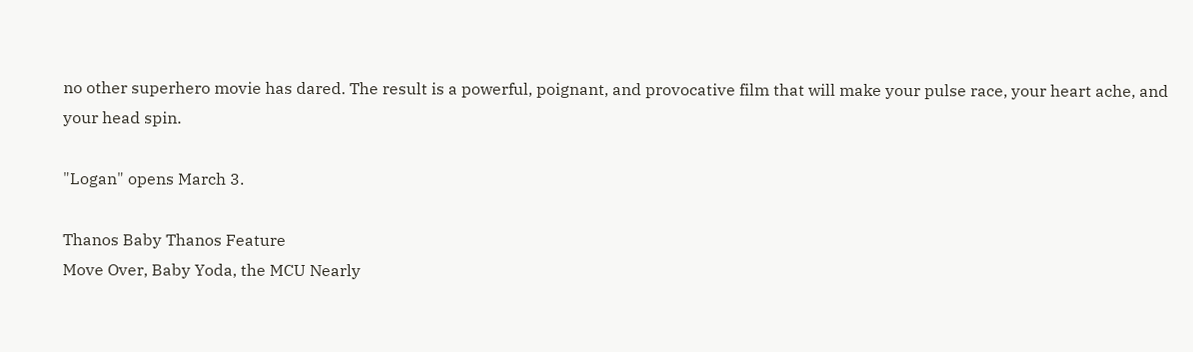no other superhero movie has dared. The result is a powerful, poignant, and provocative film that will make your pulse race, your heart ache, and your head spin.

"Logan" opens March 3.

Thanos Baby Thanos Feature
Move Over, Baby Yoda, the MCU Nearly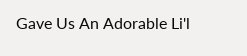Gave Us An Adorable Li'l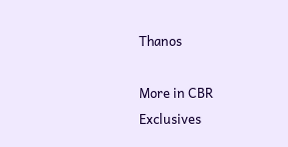Thanos

More in CBR Exclusives